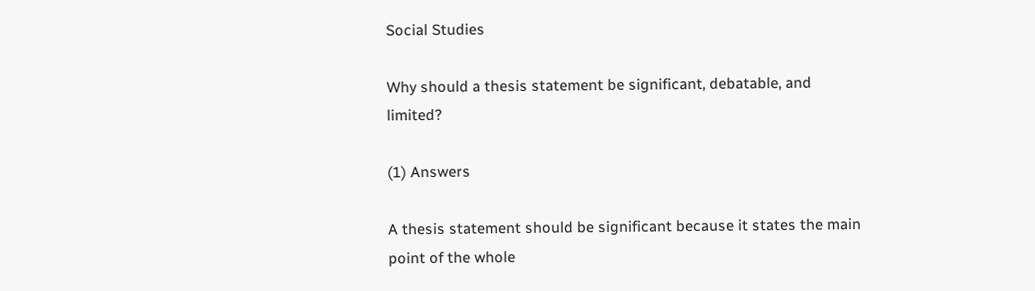Social Studies

Why should a thesis statement be significant, debatable, and limited?

(1) Answers

A thesis statement should be significant because it states the main point of the whole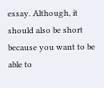essay. Although, it should also be short because you want to be able to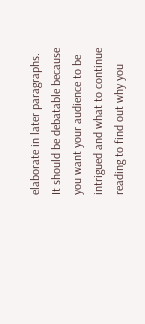elaborate in later paragraphs. It should be debatable because you want your audience to be intrigued and what to continue reading to find out why you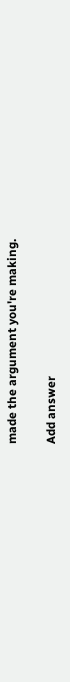made the argument you're making.

Add answer